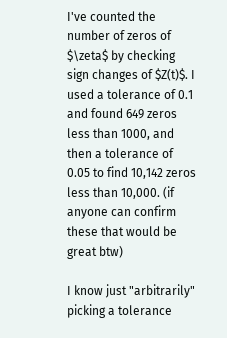I've counted the number of zeros of $\zeta$ by checking sign changes of $Z(t)$. I used a tolerance of 0.1 and found 649 zeros less than 1000, and then a tolerance of 0.05 to find 10,142 zeros less than 10,000. (if anyone can confirm these that would be great btw)

I know just "arbitrarily" picking a tolerance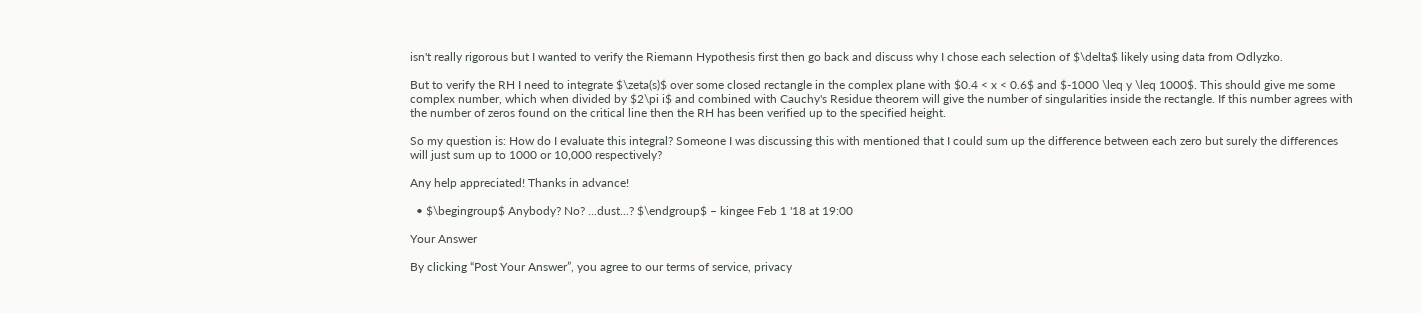isn't really rigorous but I wanted to verify the Riemann Hypothesis first then go back and discuss why I chose each selection of $\delta$ likely using data from Odlyzko.

But to verify the RH I need to integrate $\zeta(s)$ over some closed rectangle in the complex plane with $0.4 < x < 0.6$ and $-1000 \leq y \leq 1000$. This should give me some complex number, which when divided by $2\pi i$ and combined with Cauchy's Residue theorem will give the number of singularities inside the rectangle. If this number agrees with the number of zeros found on the critical line then the RH has been verified up to the specified height.

So my question is: How do I evaluate this integral? Someone I was discussing this with mentioned that I could sum up the difference between each zero but surely the differences will just sum up to 1000 or 10,000 respectively?

Any help appreciated! Thanks in advance!

  • $\begingroup$ Anybody? No? ...dust...? $\endgroup$ – kingee Feb 1 '18 at 19:00

Your Answer

By clicking “Post Your Answer”, you agree to our terms of service, privacy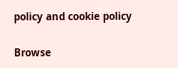policy and cookie policy

Browse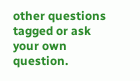other questions tagged or ask your own question.